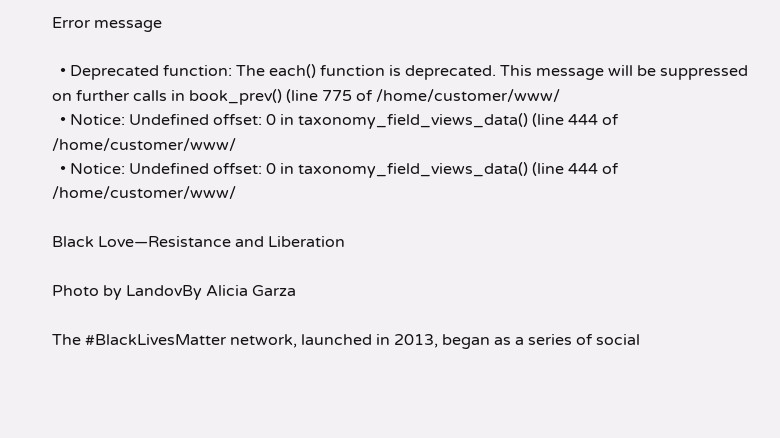Error message

  • Deprecated function: The each() function is deprecated. This message will be suppressed on further calls in book_prev() (line 775 of /home/customer/www/
  • Notice: Undefined offset: 0 in taxonomy_field_views_data() (line 444 of /home/customer/www/
  • Notice: Undefined offset: 0 in taxonomy_field_views_data() (line 444 of /home/customer/www/

Black Love—Resistance and Liberation

Photo by LandovBy Alicia Garza

The #BlackLivesMatter network, launched in 2013, began as a series of social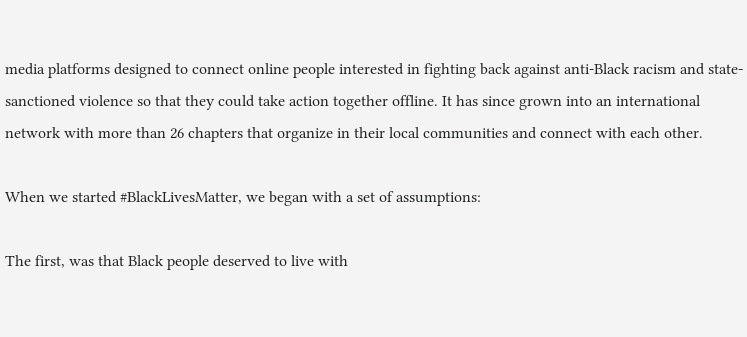media platforms designed to connect online people interested in fighting back against anti-Black racism and state-sanctioned violence so that they could take action together offline. It has since grown into an international network with more than 26 chapters that organize in their local communities and connect with each other.

When we started #BlackLivesMatter, we began with a set of assumptions:

The first, was that Black people deserved to live with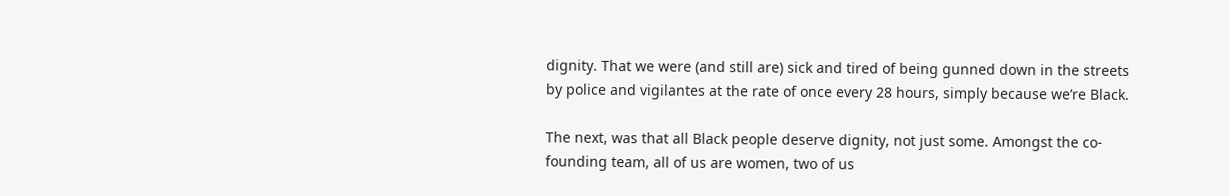dignity. That we were (and still are) sick and tired of being gunned down in the streets by police and vigilantes at the rate of once every 28 hours, simply because we’re Black.

The next, was that all Black people deserve dignity, not just some. Amongst the co-founding team, all of us are women, two of us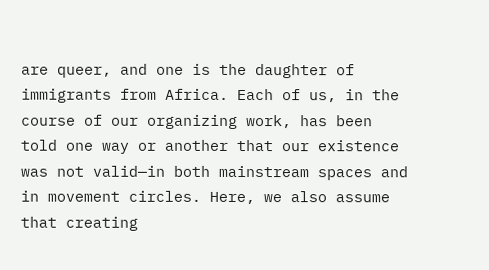are queer, and one is the daughter of immigrants from Africa. Each of us, in the course of our organizing work, has been told one way or another that our existence was not valid—in both mainstream spaces and in movement circles. Here, we also assume that creating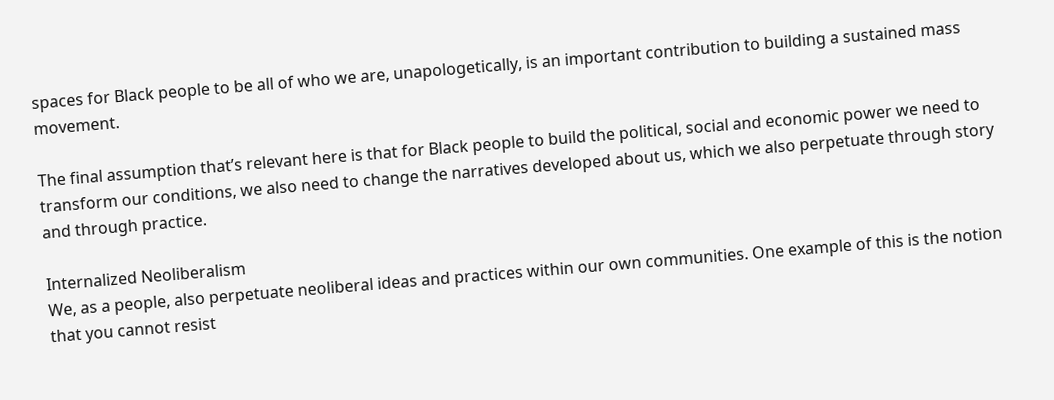spaces for Black people to be all of who we are, unapologetically, is an important contribution to building a sustained mass movement.

The final assumption that’s relevant here is that for Black people to build the political, social and economic power we need to transform our conditions, we also need to change the narratives developed about us, which we also perpetuate through story and through practice.

Internalized Neoliberalism
We, as a people, also perpetuate neoliberal ideas and practices within our own communities. One example of this is the notion that you cannot resist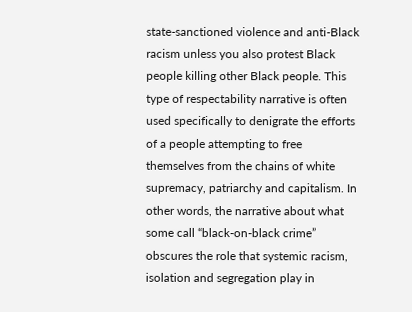state-sanctioned violence and anti-Black racism unless you also protest Black people killing other Black people. This type of respectability narrative is often used specifically to denigrate the efforts of a people attempting to free themselves from the chains of white supremacy, patriarchy and capitalism. In other words, the narrative about what some call “black-on-black crime” obscures the role that systemic racism, isolation and segregation play in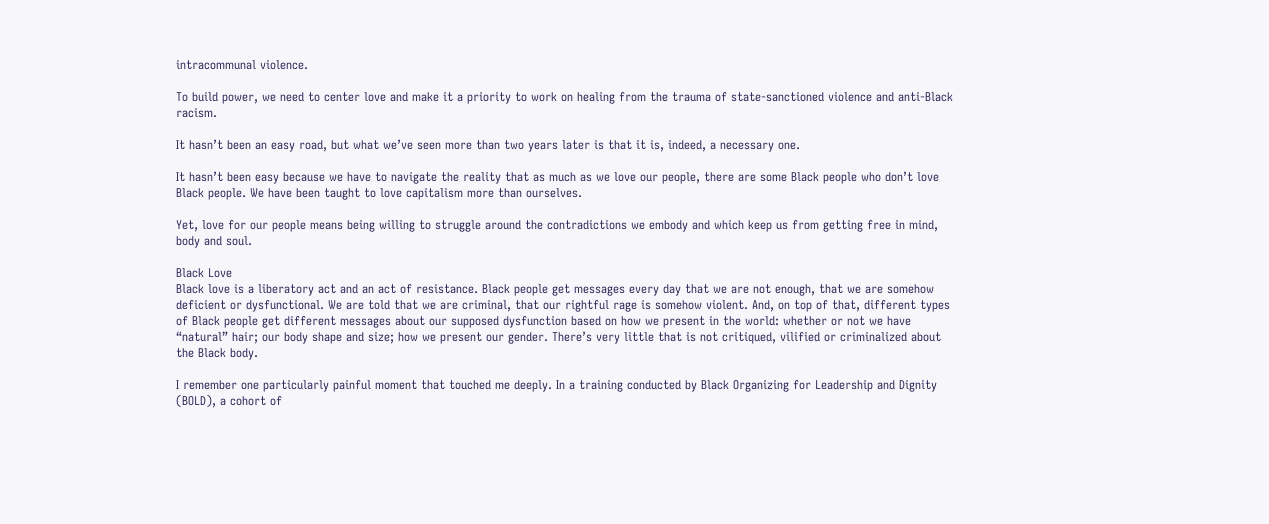intracommunal violence.

To build power, we need to center love and make it a priority to work on healing from the trauma of state-sanctioned violence and anti-Black racism.

It hasn’t been an easy road, but what we’ve seen more than two years later is that it is, indeed, a necessary one.

It hasn’t been easy because we have to navigate the reality that as much as we love our people, there are some Black people who don’t love Black people. We have been taught to love capitalism more than ourselves.

Yet, love for our people means being willing to struggle around the contradictions we embody and which keep us from getting free in mind, body and soul.

Black Love
Black love is a liberatory act and an act of resistance. Black people get messages every day that we are not enough, that we are somehow deficient or dysfunctional. We are told that we are criminal, that our rightful rage is somehow violent. And, on top of that, different types of Black people get different messages about our supposed dysfunction based on how we present in the world: whether or not we have “natural” hair; our body shape and size; how we present our gender. There’s very little that is not critiqued, vilified or criminalized about the Black body.

I remember one particularly painful moment that touched me deeply. In a training conducted by Black Organizing for Leadership and Dignity (BOLD), a cohort of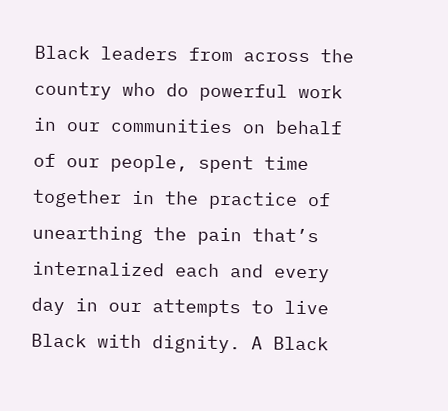Black leaders from across the country who do powerful work in our communities on behalf of our people, spent time together in the practice of unearthing the pain that’s internalized each and every day in our attempts to live Black with dignity. A Black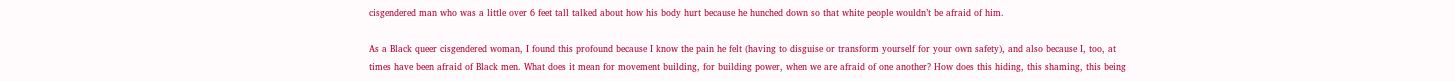cisgendered man who was a little over 6 feet tall talked about how his body hurt because he hunched down so that white people wouldn’t be afraid of him.

As a Black queer cisgendered woman, I found this profound because I know the pain he felt (having to disguise or transform yourself for your own safety), and also because I, too, at times have been afraid of Black men. What does it mean for movement building, for building power, when we are afraid of one another? How does this hiding, this shaming, this being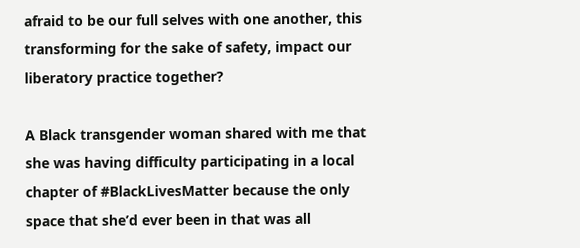afraid to be our full selves with one another, this transforming for the sake of safety, impact our liberatory practice together?

A Black transgender woman shared with me that she was having difficulty participating in a local chapter of #BlackLivesMatter because the only space that she’d ever been in that was all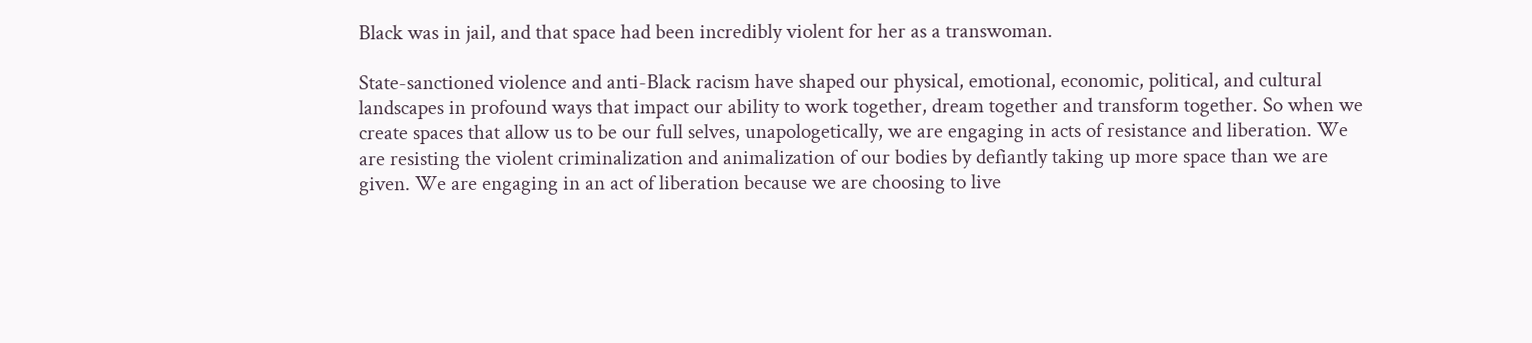Black was in jail, and that space had been incredibly violent for her as a transwoman.

State-sanctioned violence and anti-Black racism have shaped our physical, emotional, economic, political, and cultural landscapes in profound ways that impact our ability to work together, dream together and transform together. So when we create spaces that allow us to be our full selves, unapologetically, we are engaging in acts of resistance and liberation. We are resisting the violent criminalization and animalization of our bodies by defiantly taking up more space than we are given. We are engaging in an act of liberation because we are choosing to live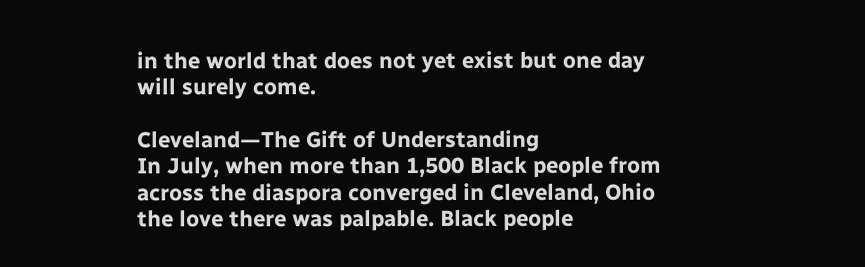in the world that does not yet exist but one day will surely come.

Cleveland—The Gift of Understanding
In July, when more than 1,500 Black people from across the diaspora converged in Cleveland, Ohio the love there was palpable. Black people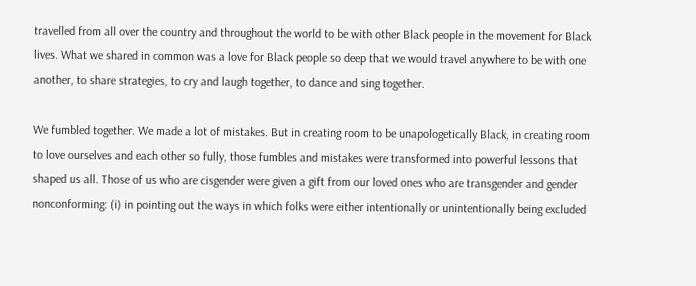travelled from all over the country and throughout the world to be with other Black people in the movement for Black lives. What we shared in common was a love for Black people so deep that we would travel anywhere to be with one another, to share strategies, to cry and laugh together, to dance and sing together.

We fumbled together. We made a lot of mistakes. But in creating room to be unapologetically Black, in creating room to love ourselves and each other so fully, those fumbles and mistakes were transformed into powerful lessons that shaped us all. Those of us who are cisgender were given a gift from our loved ones who are transgender and gender nonconforming: (i) in pointing out the ways in which folks were either intentionally or unintentionally being excluded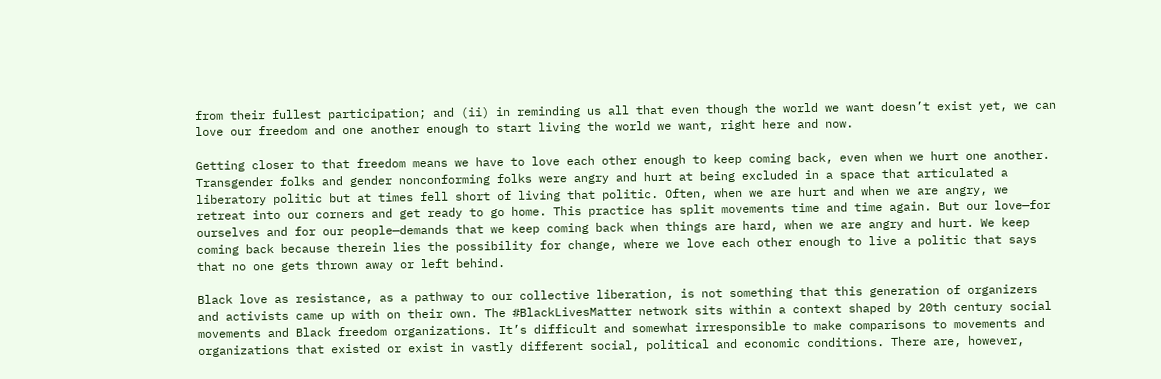from their fullest participation; and (ii) in reminding us all that even though the world we want doesn’t exist yet, we can love our freedom and one another enough to start living the world we want, right here and now.

Getting closer to that freedom means we have to love each other enough to keep coming back, even when we hurt one another. Transgender folks and gender nonconforming folks were angry and hurt at being excluded in a space that articulated a liberatory politic but at times fell short of living that politic. Often, when we are hurt and when we are angry, we retreat into our corners and get ready to go home. This practice has split movements time and time again. But our love—for ourselves and for our people—demands that we keep coming back when things are hard, when we are angry and hurt. We keep coming back because therein lies the possibility for change, where we love each other enough to live a politic that says that no one gets thrown away or left behind.

Black love as resistance, as a pathway to our collective liberation, is not something that this generation of organizers and activists came up with on their own. The #BlackLivesMatter network sits within a context shaped by 20th century social movements and Black freedom organizations. It’s difficult and somewhat irresponsible to make comparisons to movements and organizations that existed or exist in vastly different social, political and economic conditions. There are, however,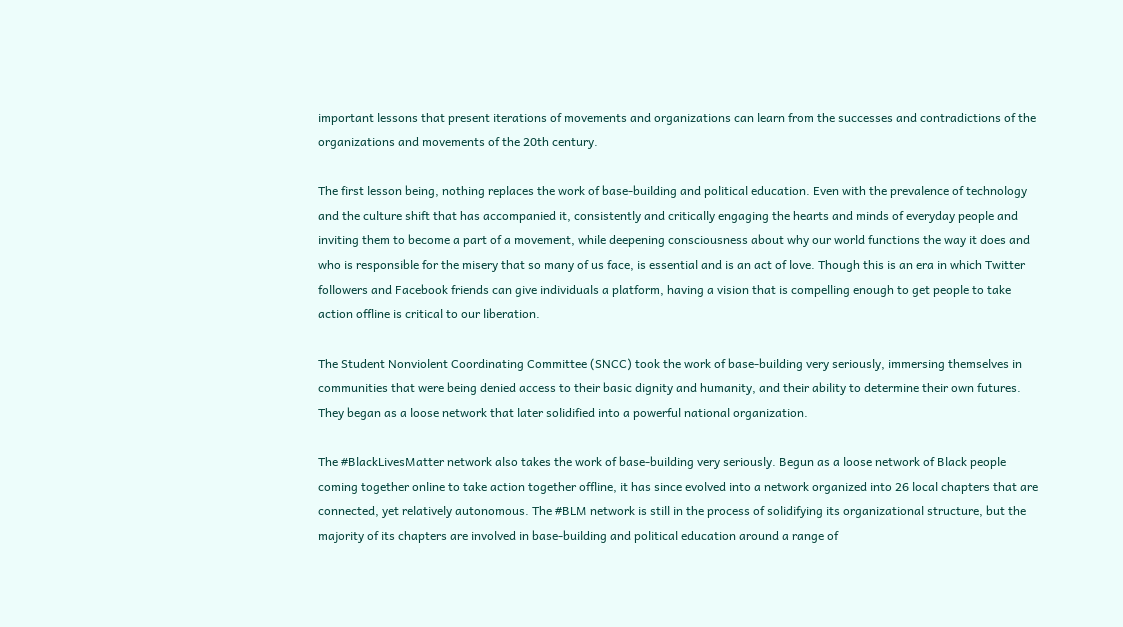important lessons that present iterations of movements and organizations can learn from the successes and contradictions of the organizations and movements of the 20th century.

The first lesson being, nothing replaces the work of base-building and political education. Even with the prevalence of technology and the culture shift that has accompanied it, consistently and critically engaging the hearts and minds of everyday people and inviting them to become a part of a movement, while deepening consciousness about why our world functions the way it does and who is responsible for the misery that so many of us face, is essential and is an act of love. Though this is an era in which Twitter followers and Facebook friends can give individuals a platform, having a vision that is compelling enough to get people to take action offline is critical to our liberation.

The Student Nonviolent Coordinating Committee (SNCC) took the work of base-building very seriously, immersing themselves in communities that were being denied access to their basic dignity and humanity, and their ability to determine their own futures. They began as a loose network that later solidified into a powerful national organization.

The #BlackLivesMatter network also takes the work of base-building very seriously. Begun as a loose network of Black people coming together online to take action together offline, it has since evolved into a network organized into 26 local chapters that are connected, yet relatively autonomous. The #BLM network is still in the process of solidifying its organizational structure, but the majority of its chapters are involved in base-building and political education around a range of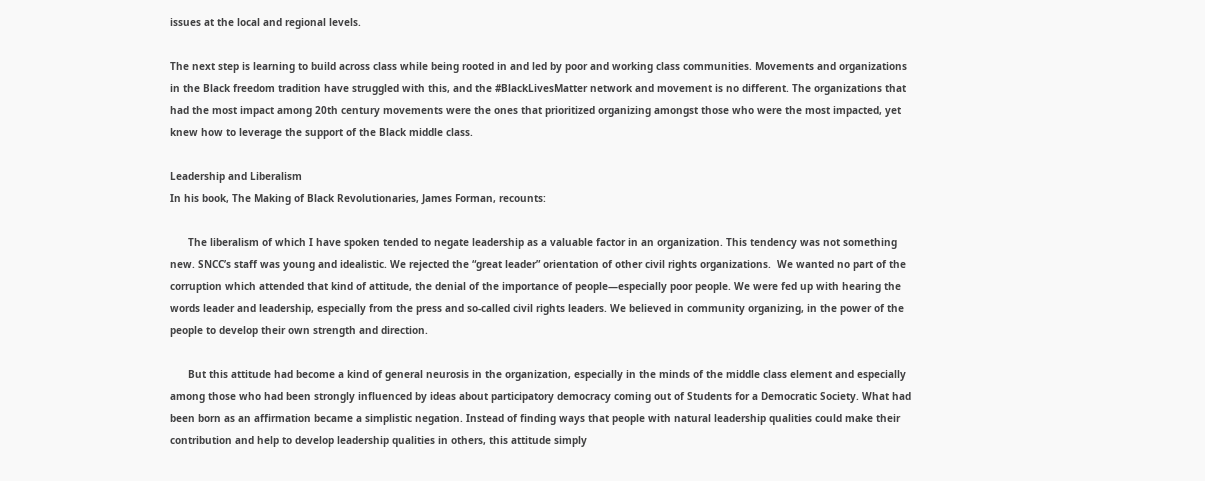issues at the local and regional levels.

The next step is learning to build across class while being rooted in and led by poor and working class communities. Movements and organizations in the Black freedom tradition have struggled with this, and the #BlackLivesMatter network and movement is no different. The organizations that had the most impact among 20th century movements were the ones that prioritized organizing amongst those who were the most impacted, yet knew how to leverage the support of the Black middle class.

Leadership and Liberalism
In his book, The Making of Black Revolutionaries, James Forman, recounts:

      The liberalism of which I have spoken tended to negate leadership as a valuable factor in an organization. This tendency was not something new. SNCC’s staff was young and idealistic. We rejected the “great leader” orientation of other civil rights organizations.  We wanted no part of the corruption which attended that kind of attitude, the denial of the importance of people—especially poor people. We were fed up with hearing the words leader and leadership, especially from the press and so-called civil rights leaders. We believed in community organizing, in the power of the people to develop their own strength and direction.

      But this attitude had become a kind of general neurosis in the organization, especially in the minds of the middle class element and especially among those who had been strongly influenced by ideas about participatory democracy coming out of Students for a Democratic Society. What had been born as an affirmation became a simplistic negation. Instead of finding ways that people with natural leadership qualities could make their contribution and help to develop leadership qualities in others, this attitude simply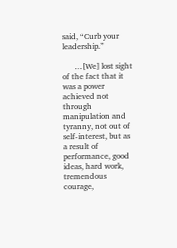said, “Curb your leadership.”

      …[We] lost sight of the fact that it was a power achieved not through manipulation and tyranny, not out of self-interest, but as a result of performance, good ideas, hard work, tremendous courage,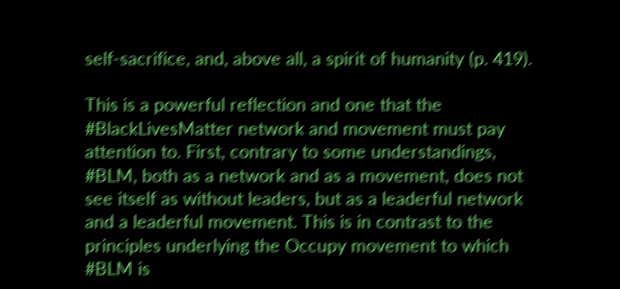self-sacrifice, and, above all, a spirit of humanity (p. 419).

This is a powerful reflection and one that the #BlackLivesMatter network and movement must pay attention to. First, contrary to some understandings, #BLM, both as a network and as a movement, does not see itself as without leaders, but as a leaderful network and a leaderful movement. This is in contrast to the principles underlying the Occupy movement to which #BLM is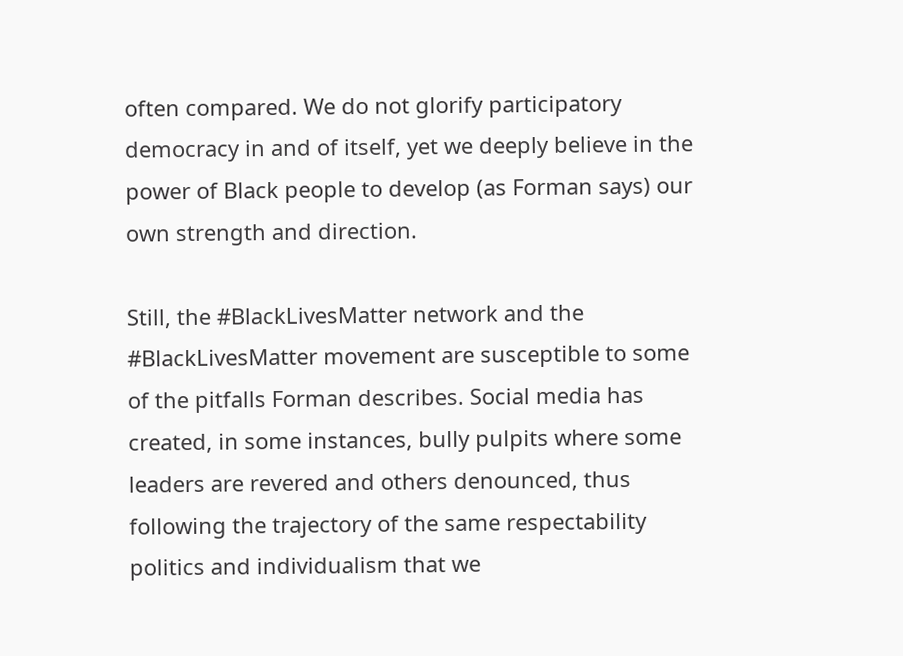often compared. We do not glorify participatory democracy in and of itself, yet we deeply believe in the power of Black people to develop (as Forman says) our own strength and direction.

Still, the #BlackLivesMatter network and the #BlackLivesMatter movement are susceptible to some of the pitfalls Forman describes. Social media has created, in some instances, bully pulpits where some leaders are revered and others denounced, thus following the trajectory of the same respectability politics and individualism that we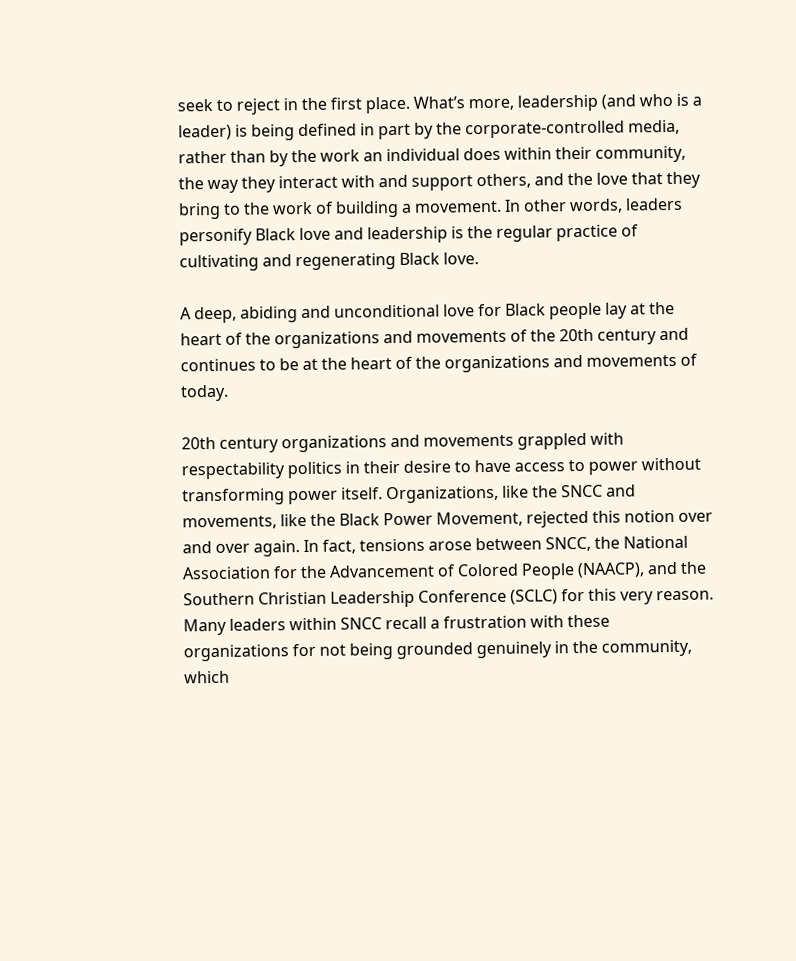seek to reject in the first place. What’s more, leadership (and who is a leader) is being defined in part by the corporate-controlled media, rather than by the work an individual does within their community, the way they interact with and support others, and the love that they bring to the work of building a movement. In other words, leaders personify Black love and leadership is the regular practice of cultivating and regenerating Black love.

A deep, abiding and unconditional love for Black people lay at the heart of the organizations and movements of the 20th century and continues to be at the heart of the organizations and movements of today.

20th century organizations and movements grappled with respectability politics in their desire to have access to power without transforming power itself. Organizations, like the SNCC and movements, like the Black Power Movement, rejected this notion over and over again. In fact, tensions arose between SNCC, the National Association for the Advancement of Colored People (NAACP), and the Southern Christian Leadership Conference (SCLC) for this very reason. Many leaders within SNCC recall a frustration with these organizations for not being grounded genuinely in the community, which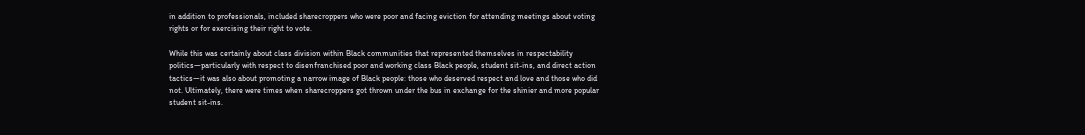in addition to professionals, included sharecroppers who were poor and facing eviction for attending meetings about voting rights or for exercising their right to vote.

While this was certainly about class division within Black communities that represented themselves in respectability politics—particularly with respect to disenfranchised poor and working class Black people, student sit-ins, and direct action tactics—it was also about promoting a narrow image of Black people: those who deserved respect and love and those who did not. Ultimately, there were times when sharecroppers got thrown under the bus in exchange for the shinier and more popular student sit-ins.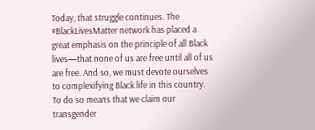Today, that struggle continues. The #BlackLivesMatter network has placed a great emphasis on the principle of all Black lives—that none of us are free until all of us are free. And so, we must devote ourselves to complexifying Black life in this country. To do so means that we claim our transgender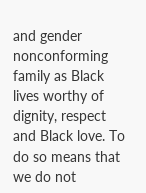and gender nonconforming family as Black lives worthy of dignity, respect and Black love. To do so means that we do not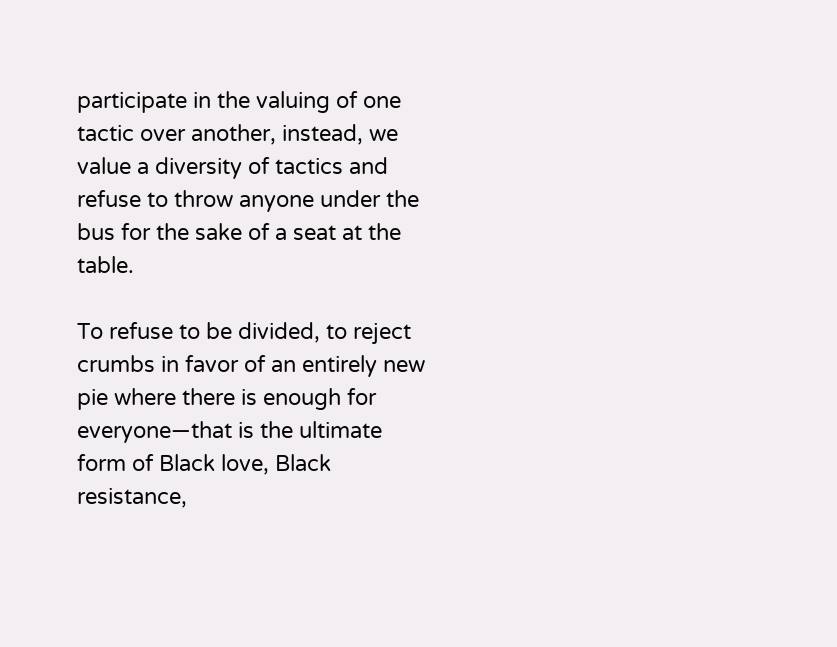participate in the valuing of one tactic over another, instead, we value a diversity of tactics and refuse to throw anyone under the bus for the sake of a seat at the table.

To refuse to be divided, to reject crumbs in favor of an entirely new pie where there is enough for everyone—that is the ultimate form of Black love, Black resistance,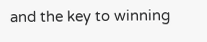and the key to winning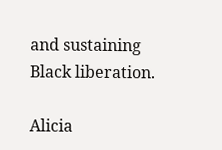and sustaining Black liberation.

Alicia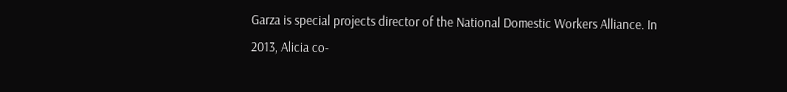Garza is special projects director of the National Domestic Workers Alliance. In 2013, Alicia co-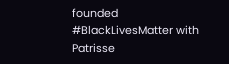founded #BlackLivesMatter with Patrisse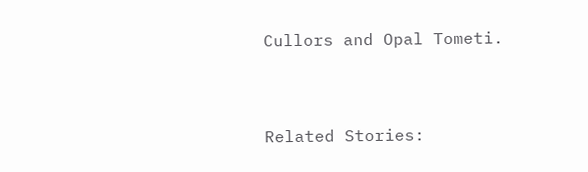Cullors and Opal Tometi.


Related Stories: